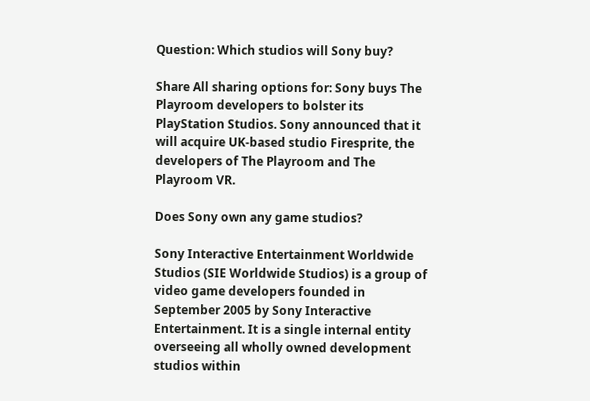Question: Which studios will Sony buy?

Share All sharing options for: Sony buys The Playroom developers to bolster its PlayStation Studios. Sony announced that it will acquire UK-based studio Firesprite, the developers of The Playroom and The Playroom VR.

Does Sony own any game studios?

Sony Interactive Entertainment Worldwide Studios (SIE Worldwide Studios) is a group of video game developers founded in September 2005 by Sony Interactive Entertainment. It is a single internal entity overseeing all wholly owned development studios within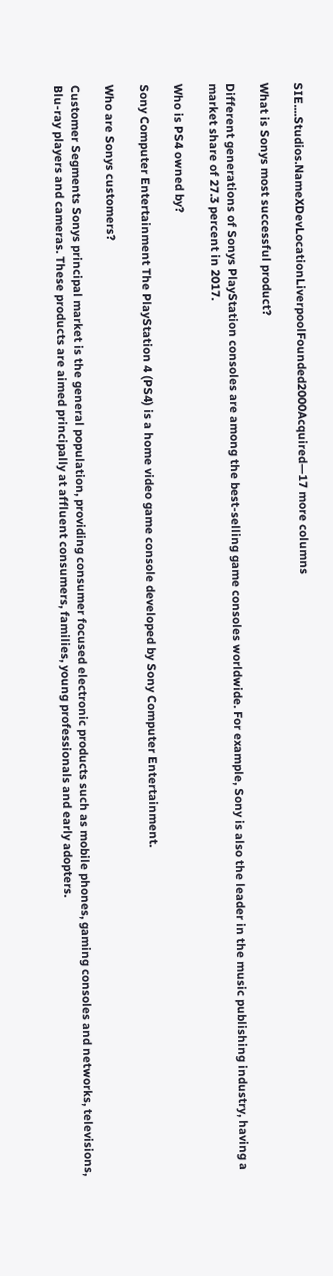SIE....Studios.NameXDevLocationLiverpoolFounded2000Acquired—17 more columns

What is Sonys most successful product?

Different generations of Sonys PlayStation consoles are among the best-selling game consoles worldwide. For example, Sony is also the leader in the music publishing industry, having a market share of 27.3 percent in 2017.

Who is PS4 owned by?

Sony Computer Entertainment The PlayStation 4 (PS4) is a home video game console developed by Sony Computer Entertainment.

Who are Sonys customers?

Customer Segments Sonys principal market is the general population, providing consumer focused electronic products such as mobile phones, gaming consoles and networks, televisions, Blu-ray players and cameras. These products are aimed principally at affluent consumers, families, young professionals and early adopters.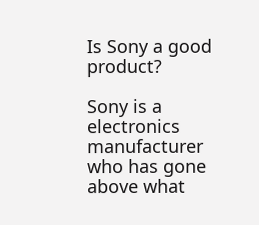Is Sony a good product?

Sony is a electronics manufacturer who has gone above what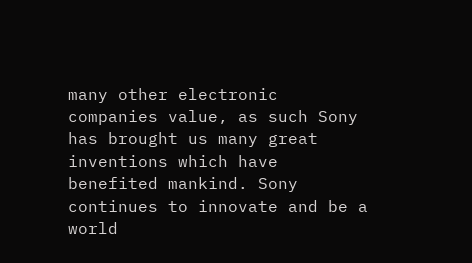many other electronic companies value, as such Sony has brought us many great inventions which have benefited mankind. Sony continues to innovate and be a world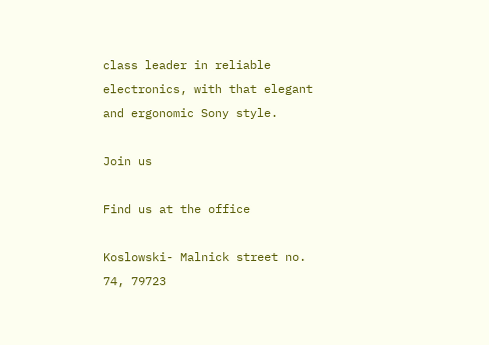class leader in reliable electronics, with that elegant and ergonomic Sony style.

Join us

Find us at the office

Koslowski- Malnick street no. 74, 79723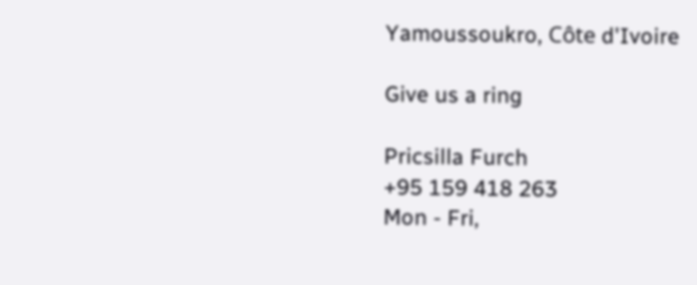Yamoussoukro, Côte d'Ivoire

Give us a ring

Pricsilla Furch
+95 159 418 263
Mon - Fri,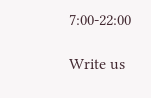7:00-22:00

Write us